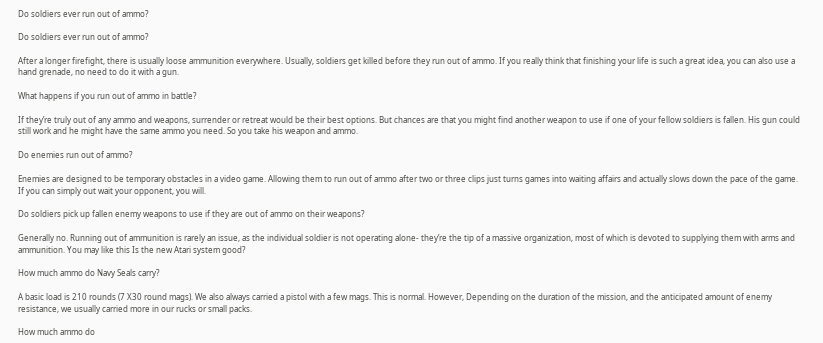Do soldiers ever run out of ammo?

Do soldiers ever run out of ammo?

After a longer firefight, there is usually loose ammunition everywhere. Usually, soldiers get killed before they run out of ammo. If you really think that finishing your life is such a great idea, you can also use a hand grenade, no need to do it with a gun.

What happens if you run out of ammo in battle?

If they’re truly out of any ammo and weapons, surrender or retreat would be their best options. But chances are that you might find another weapon to use if one of your fellow soldiers is fallen. His gun could still work and he might have the same ammo you need. So you take his weapon and ammo.

Do enemies run out of ammo?

Enemies are designed to be temporary obstacles in a video game. Allowing them to run out of ammo after two or three clips just turns games into waiting affairs and actually slows down the pace of the game. If you can simply out wait your opponent, you will.

Do soldiers pick up fallen enemy weapons to use if they are out of ammo on their weapons?

Generally no. Running out of ammunition is rarely an issue, as the individual soldier is not operating alone- they’re the tip of a massive organization, most of which is devoted to supplying them with arms and ammunition. You may like this Is the new Atari system good?

How much ammo do Navy Seals carry?

A basic load is 210 rounds (7 X30 round mags). We also always carried a pistol with a few mags. This is normal. However, Depending on the duration of the mission, and the anticipated amount of enemy resistance, we usually carried more in our rucks or small packs.

How much ammo do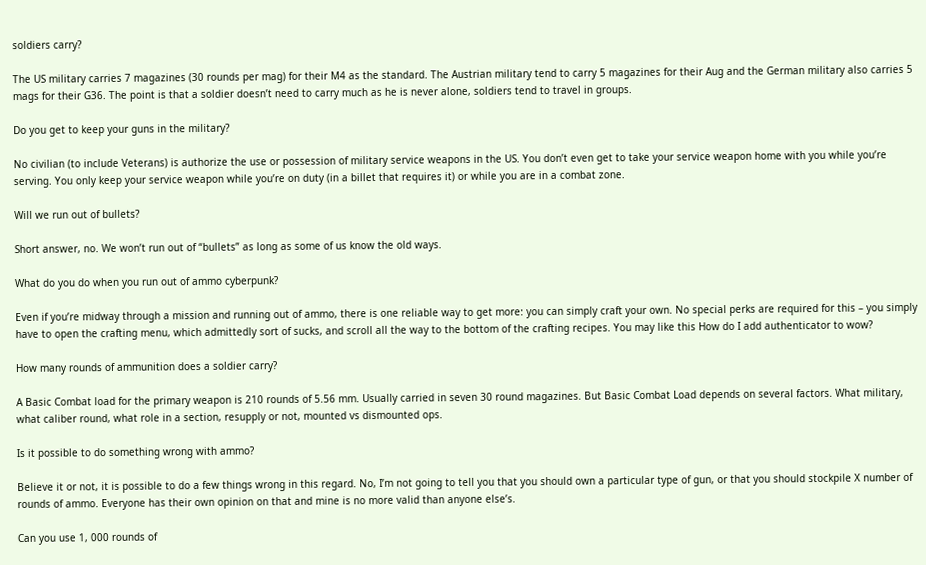soldiers carry?

The US military carries 7 magazines (30 rounds per mag) for their M4 as the standard. The Austrian military tend to carry 5 magazines for their Aug and the German military also carries 5 mags for their G36. The point is that a soldier doesn’t need to carry much as he is never alone, soldiers tend to travel in groups.

Do you get to keep your guns in the military?

No civilian (to include Veterans) is authorize the use or possession of military service weapons in the US. You don’t even get to take your service weapon home with you while you’re serving. You only keep your service weapon while you’re on duty (in a billet that requires it) or while you are in a combat zone.

Will we run out of bullets?

Short answer, no. We won’t run out of “bullets” as long as some of us know the old ways.

What do you do when you run out of ammo cyberpunk?

Even if you’re midway through a mission and running out of ammo, there is one reliable way to get more: you can simply craft your own. No special perks are required for this – you simply have to open the crafting menu, which admittedly sort of sucks, and scroll all the way to the bottom of the crafting recipes. You may like this How do I add authenticator to wow?

How many rounds of ammunition does a soldier carry?

A Basic Combat load for the primary weapon is 210 rounds of 5.56 mm. Usually carried in seven 30 round magazines. But Basic Combat Load depends on several factors. What military, what caliber round, what role in a section, resupply or not, mounted vs dismounted ops.

Is it possible to do something wrong with ammo?

Believe it or not, it is possible to do a few things wrong in this regard. No, I’m not going to tell you that you should own a particular type of gun, or that you should stockpile X number of rounds of ammo. Everyone has their own opinion on that and mine is no more valid than anyone else’s.

Can you use 1, 000 rounds of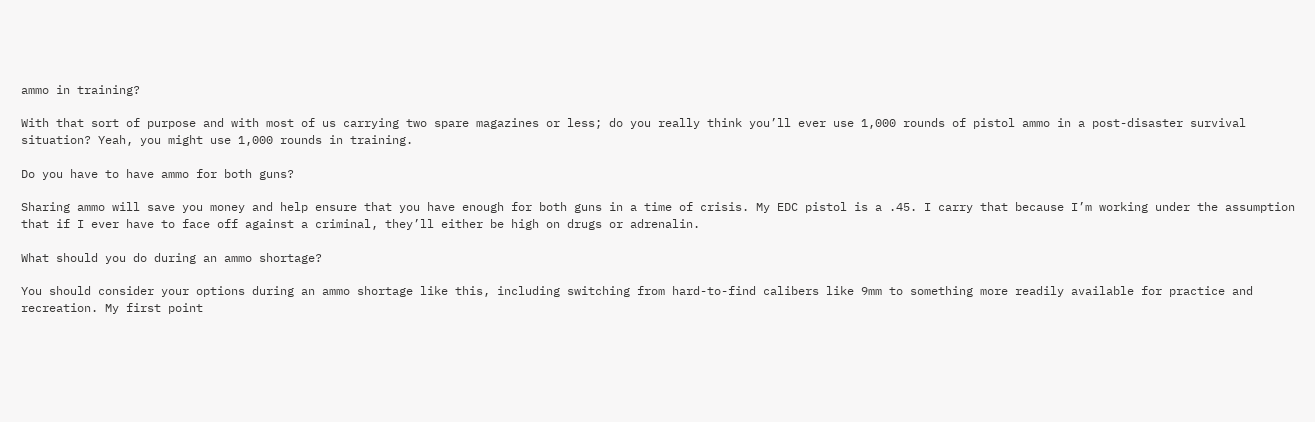ammo in training?

With that sort of purpose and with most of us carrying two spare magazines or less; do you really think you’ll ever use 1,000 rounds of pistol ammo in a post-disaster survival situation? Yeah, you might use 1,000 rounds in training.

Do you have to have ammo for both guns?

Sharing ammo will save you money and help ensure that you have enough for both guns in a time of crisis. My EDC pistol is a .45. I carry that because I’m working under the assumption that if I ever have to face off against a criminal, they’ll either be high on drugs or adrenalin.

What should you do during an ammo shortage?

You should consider your options during an ammo shortage like this, including switching from hard-to-find calibers like 9mm to something more readily available for practice and recreation. My first point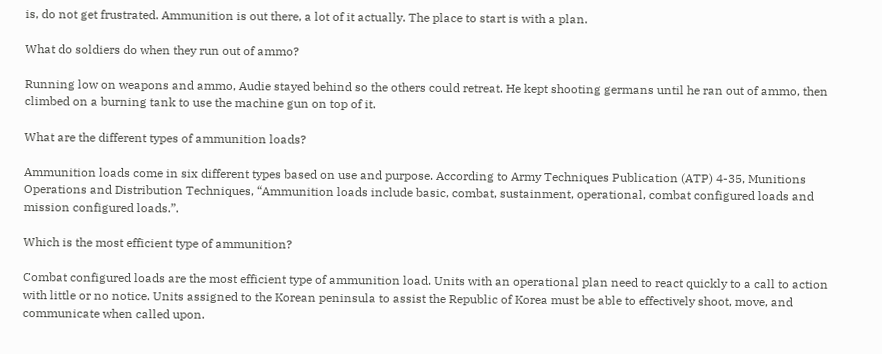is, do not get frustrated. Ammunition is out there, a lot of it actually. The place to start is with a plan.

What do soldiers do when they run out of ammo?

Running low on weapons and ammo, Audie stayed behind so the others could retreat. He kept shooting germans until he ran out of ammo, then climbed on a burning tank to use the machine gun on top of it.

What are the different types of ammunition loads?

Ammunition loads come in six different types based on use and purpose. According to Army Techniques Publication (ATP) 4-35, Munitions Operations and Distribution Techniques, “Ammunition loads include basic, combat, sustainment, operational, combat configured loads and mission configured loads.”.

Which is the most efficient type of ammunition?

Combat configured loads are the most efficient type of ammunition load. Units with an operational plan need to react quickly to a call to action with little or no notice. Units assigned to the Korean peninsula to assist the Republic of Korea must be able to effectively shoot, move, and communicate when called upon.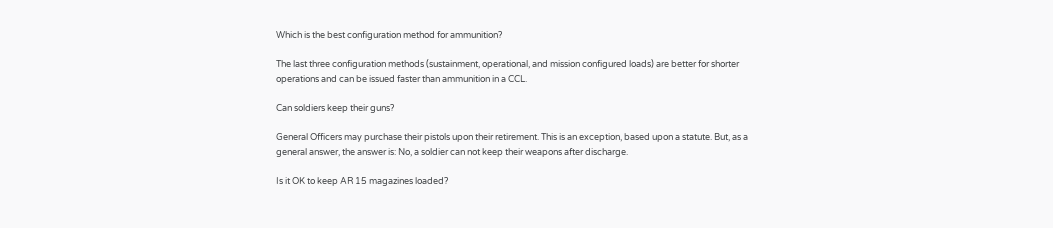Which is the best configuration method for ammunition?

The last three configuration methods (sustainment, operational, and mission configured loads) are better for shorter operations and can be issued faster than ammunition in a CCL.

Can soldiers keep their guns?

General Officers may purchase their pistols upon their retirement. This is an exception, based upon a statute. But, as a general answer, the answer is: No, a soldier can not keep their weapons after discharge.

Is it OK to keep AR 15 magazines loaded?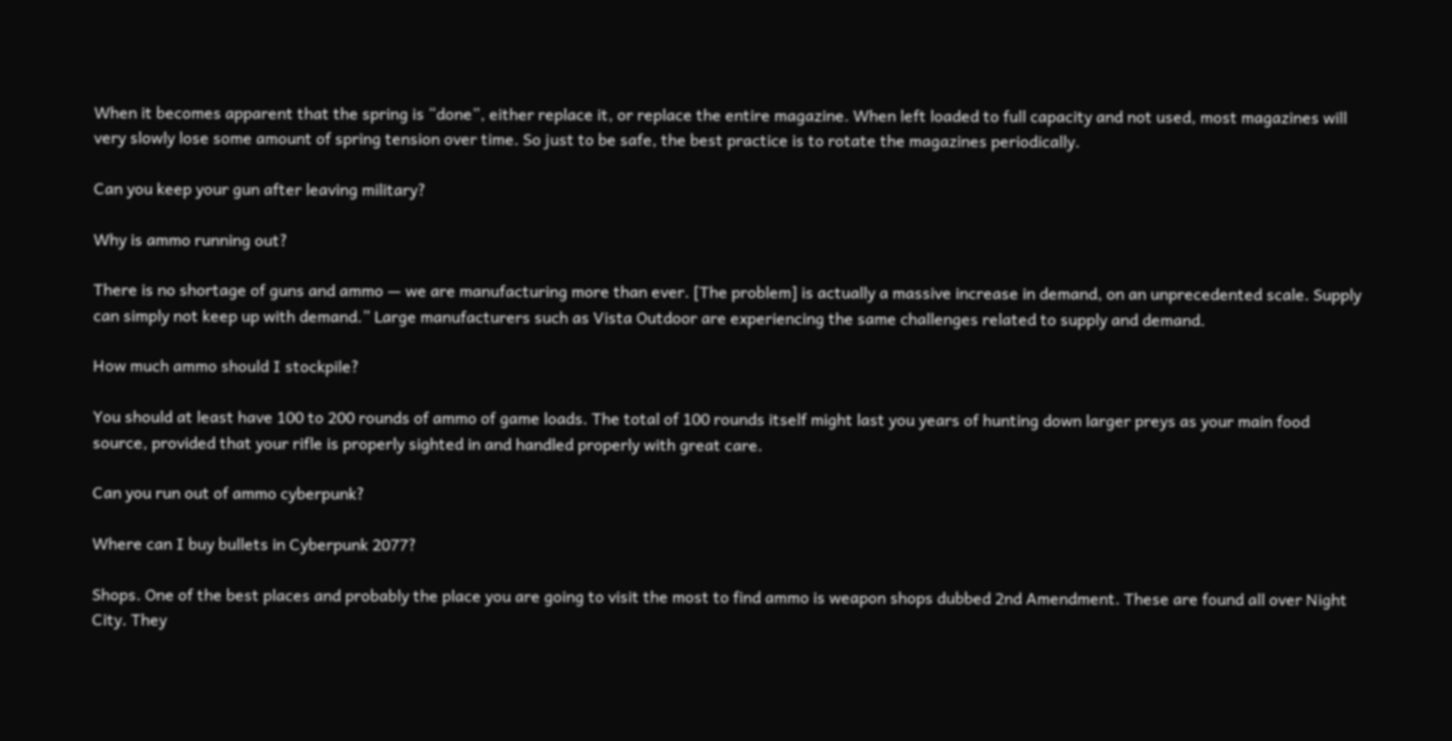When it becomes apparent that the spring is “done”, either replace it, or replace the entire magazine. When left loaded to full capacity and not used, most magazines will very slowly lose some amount of spring tension over time. So just to be safe, the best practice is to rotate the magazines periodically.

Can you keep your gun after leaving military?

Why is ammo running out?

There is no shortage of guns and ammo — we are manufacturing more than ever. [The problem] is actually a massive increase in demand, on an unprecedented scale. Supply can simply not keep up with demand.” Large manufacturers such as Vista Outdoor are experiencing the same challenges related to supply and demand.

How much ammo should I stockpile?

You should at least have 100 to 200 rounds of ammo of game loads. The total of 100 rounds itself might last you years of hunting down larger preys as your main food source, provided that your rifle is properly sighted in and handled properly with great care.

Can you run out of ammo cyberpunk?

Where can I buy bullets in Cyberpunk 2077?

Shops. One of the best places and probably the place you are going to visit the most to find ammo is weapon shops dubbed 2nd Amendment. These are found all over Night City. They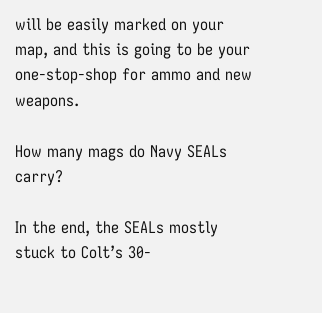will be easily marked on your map, and this is going to be your one-stop-shop for ammo and new weapons.

How many mags do Navy SEALs carry?

In the end, the SEALs mostly stuck to Colt’s 30-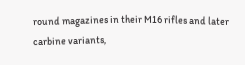round magazines in their M16 rifles and later carbine variants,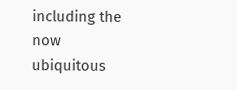including the now ubiquitous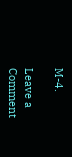M-4.

Leave a Comment